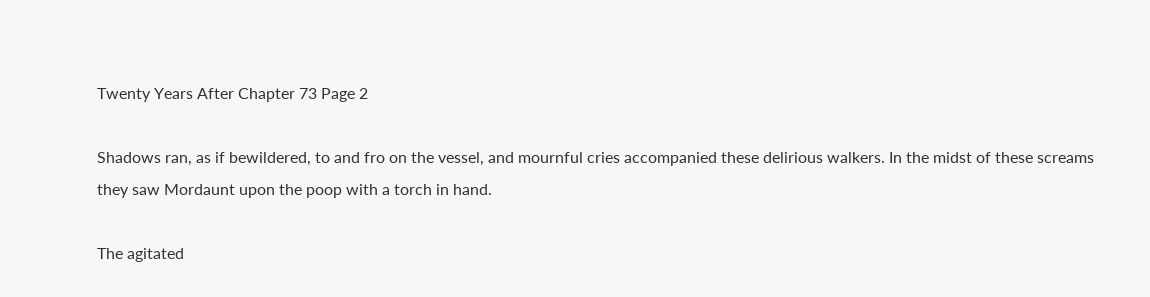Twenty Years After Chapter 73 Page 2

Shadows ran, as if bewildered, to and fro on the vessel, and mournful cries accompanied these delirious walkers. In the midst of these screams they saw Mordaunt upon the poop with a torch in hand.

The agitated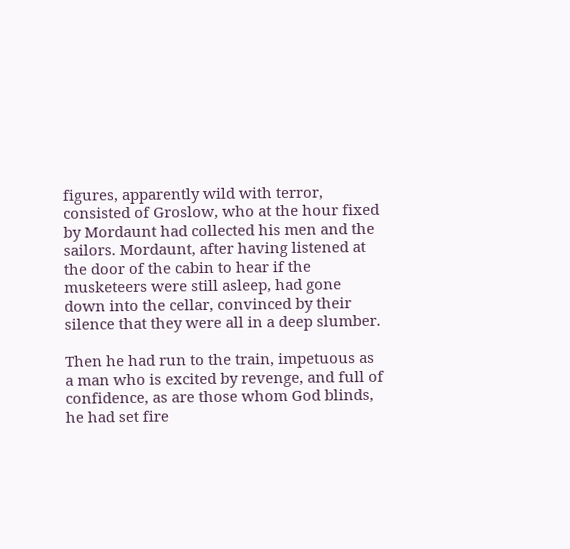figures, apparently wild with terror, consisted of Groslow, who at the hour fixed by Mordaunt had collected his men and the sailors. Mordaunt, after having listened at the door of the cabin to hear if the musketeers were still asleep, had gone down into the cellar, convinced by their silence that they were all in a deep slumber.

Then he had run to the train, impetuous as a man who is excited by revenge, and full of confidence, as are those whom God blinds, he had set fire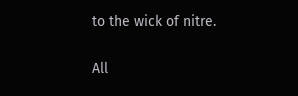to the wick of nitre.

All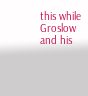this while Groslow and his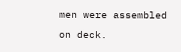men were assembled on deck.